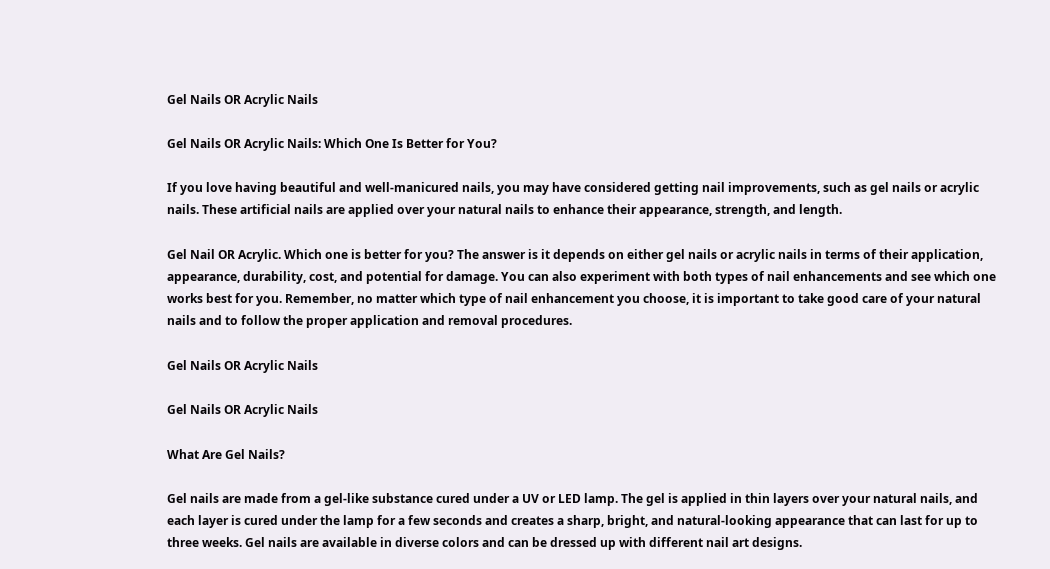Gel Nails OR Acrylic Nails

Gel Nails OR Acrylic Nails: Which One Is Better for You?

If you love having beautiful and well-manicured nails, you may have considered getting nail improvements, such as gel nails or acrylic nails. These artificial nails are applied over your natural nails to enhance their appearance, strength, and length.

Gel Nail OR Acrylic. Which one is better for you? The answer is it depends on either gel nails or acrylic nails in terms of their application, appearance, durability, cost, and potential for damage. You can also experiment with both types of nail enhancements and see which one works best for you. Remember, no matter which type of nail enhancement you choose, it is important to take good care of your natural nails and to follow the proper application and removal procedures.

Gel Nails OR Acrylic Nails

Gel Nails OR Acrylic Nails

What Are Gel Nails?

Gel nails are made from a gel-like substance cured under a UV or LED lamp. The gel is applied in thin layers over your natural nails, and each layer is cured under the lamp for a few seconds and creates a sharp, bright, and natural-looking appearance that can last for up to three weeks. Gel nails are available in diverse colors and can be dressed up with different nail art designs.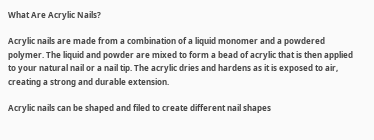What Are Acrylic Nails?

Acrylic nails are made from a combination of a liquid monomer and a powdered polymer. The liquid and powder are mixed to form a bead of acrylic that is then applied to your natural nail or a nail tip. The acrylic dries and hardens as it is exposed to air, creating a strong and durable extension.

Acrylic nails can be shaped and filed to create different nail shapes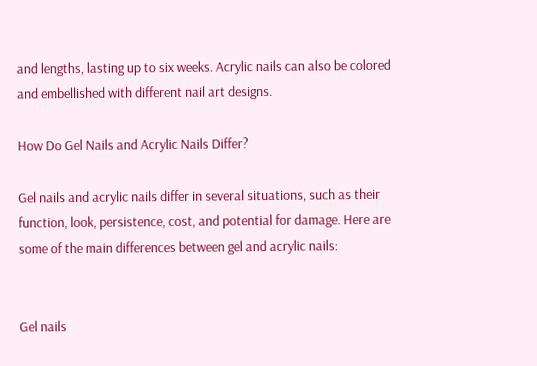and lengths, lasting up to six weeks. Acrylic nails can also be colored and embellished with different nail art designs.

How Do Gel Nails and Acrylic Nails Differ?

Gel nails and acrylic nails differ in several situations, such as their function, look, persistence, cost, and potential for damage. Here are some of the main differences between gel and acrylic nails:


Gel nails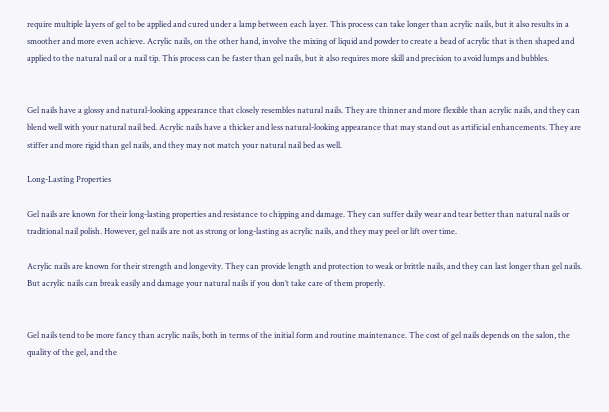require multiple layers of gel to be applied and cured under a lamp between each layer. This process can take longer than acrylic nails, but it also results in a smoother and more even achieve. Acrylic nails, on the other hand, involve the mixing of liquid and powder to create a bead of acrylic that is then shaped and applied to the natural nail or a nail tip. This process can be faster than gel nails, but it also requires more skill and precision to avoid lumps and bubbles.


Gel nails have a glossy and natural-looking appearance that closely resembles natural nails. They are thinner and more flexible than acrylic nails, and they can blend well with your natural nail bed. Acrylic nails have a thicker and less natural-looking appearance that may stand out as artificial enhancements. They are stiffer and more rigid than gel nails, and they may not match your natural nail bed as well.

Long-Lasting Properties

Gel nails are known for their long-lasting properties and resistance to chipping and damage. They can suffer daily wear and tear better than natural nails or traditional nail polish. However, gel nails are not as strong or long-lasting as acrylic nails, and they may peel or lift over time.

Acrylic nails are known for their strength and longevity. They can provide length and protection to weak or brittle nails, and they can last longer than gel nails. But acrylic nails can break easily and damage your natural nails if you don’t take care of them properly.


Gel nails tend to be more fancy than acrylic nails, both in terms of the initial form and routine maintenance. The cost of gel nails depends on the salon, the quality of the gel, and the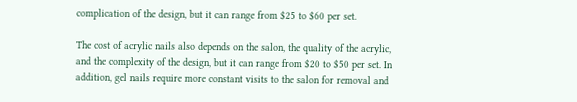complication of the design, but it can range from $25 to $60 per set.

The cost of acrylic nails also depends on the salon, the quality of the acrylic, and the complexity of the design, but it can range from $20 to $50 per set. In addition, gel nails require more constant visits to the salon for removal and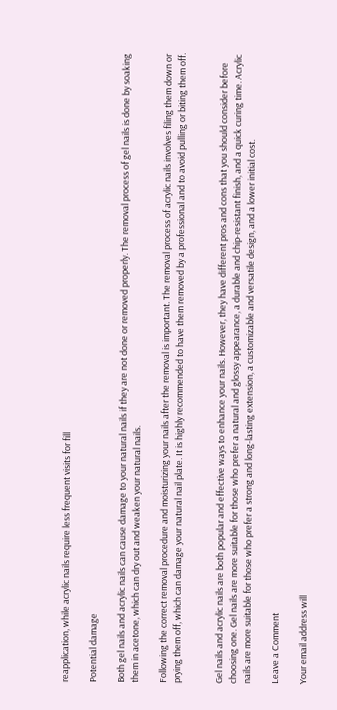reapplication, while acrylic nails require less frequent visits for fill

Potential damage

Both gel nails and acrylic nails can cause damage to your natural nails if they are not done or removed properly. The removal process of gel nails is done by soaking them in acetone, which can dry out and weaken your natural nails.

Following the correct removal procedure and moisturizing your nails after the removal is important. The removal process of acrylic nails involves filing them down or prying them off, which can damage your natural nail plate. It is highly recommended to have them removed by a professional and to avoid pulling or biting them off.


Gel nails and acrylic nails are both popular and effective ways to enhance your nails. However, they have different pros and cons that you should consider before choosing one. Gel nails are more suitable for those who prefer a natural and glossy appearance, a durable and chip-resistant finish, and a quick curing time. Acrylic nails are more suitable for those who prefer a strong and long-lasting extension, a customizable and versatile design, and a lower initial cost.

Leave a Comment

Your email address will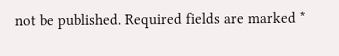not be published. Required fields are marked *